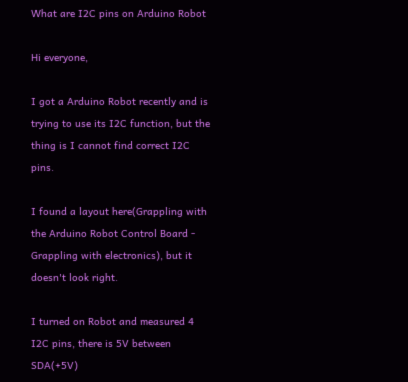What are I2C pins on Arduino Robot

Hi everyone,

I got a Arduino Robot recently and is trying to use its I2C function, but the thing is I cannot find correct I2C pins.

I found a layout here(Grappling with the Arduino Robot Control Board - Grappling with electronics), but it doesn't look right.

I turned on Robot and measured 4 I2C pins, there is 5V between SDA(+5V)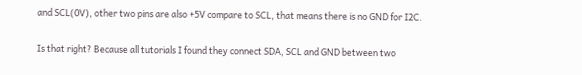and SCL(0V), other two pins are also +5V compare to SCL, that means there is no GND for I2C.

Is that right? Because all tutorials I found they connect SDA, SCL and GND between two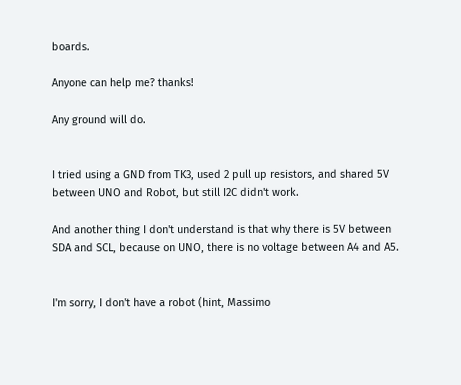boards.

Anyone can help me? thanks!

Any ground will do.


I tried using a GND from TK3, used 2 pull up resistors, and shared 5V between UNO and Robot, but still I2C didn't work.

And another thing I don't understand is that why there is 5V between SDA and SCL, because on UNO, there is no voltage between A4 and A5.


I'm sorry, I don't have a robot (hint, Massimo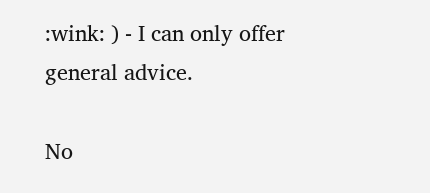:wink: ) - I can only offer general advice.

No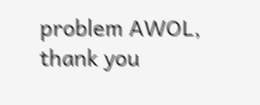problem AWOL, thank you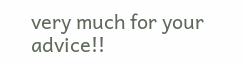very much for your advice!!